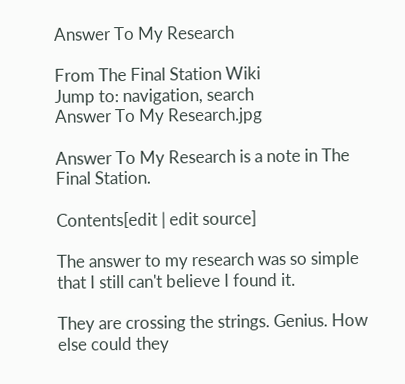Answer To My Research

From The Final Station Wiki
Jump to: navigation, search
Answer To My Research.jpg

Answer To My Research is a note in The Final Station.

Contents[edit | edit source]

The answer to my research was so simple that I still can't believe I found it.

They are crossing the strings. Genius. How else could they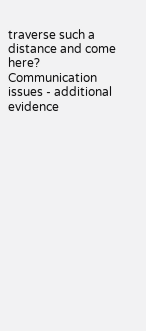traverse such a distance and come here? Communication issues - additional evidence